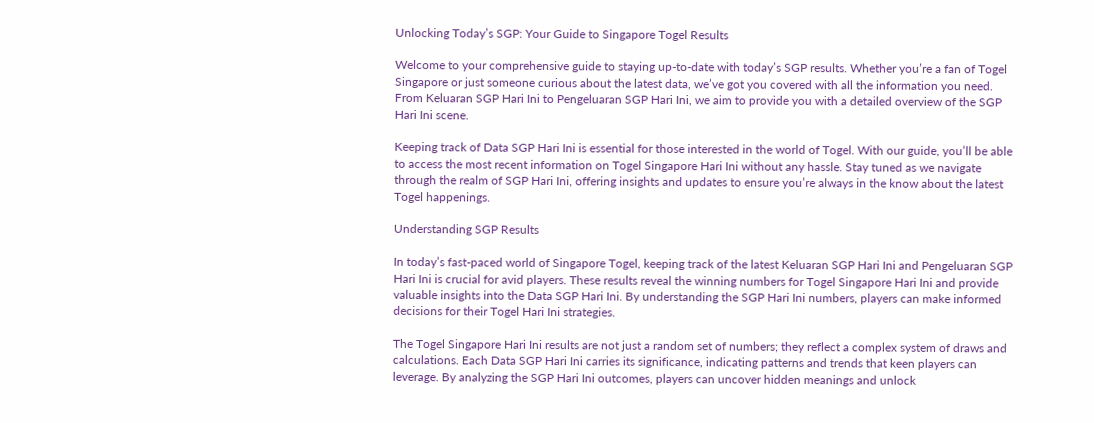Unlocking Today’s SGP: Your Guide to Singapore Togel Results

Welcome to your comprehensive guide to staying up-to-date with today’s SGP results. Whether you’re a fan of Togel Singapore or just someone curious about the latest data, we’ve got you covered with all the information you need. From Keluaran SGP Hari Ini to Pengeluaran SGP Hari Ini, we aim to provide you with a detailed overview of the SGP Hari Ini scene.

Keeping track of Data SGP Hari Ini is essential for those interested in the world of Togel. With our guide, you’ll be able to access the most recent information on Togel Singapore Hari Ini without any hassle. Stay tuned as we navigate through the realm of SGP Hari Ini, offering insights and updates to ensure you’re always in the know about the latest Togel happenings.

Understanding SGP Results

In today’s fast-paced world of Singapore Togel, keeping track of the latest Keluaran SGP Hari Ini and Pengeluaran SGP Hari Ini is crucial for avid players. These results reveal the winning numbers for Togel Singapore Hari Ini and provide valuable insights into the Data SGP Hari Ini. By understanding the SGP Hari Ini numbers, players can make informed decisions for their Togel Hari Ini strategies.

The Togel Singapore Hari Ini results are not just a random set of numbers; they reflect a complex system of draws and calculations. Each Data SGP Hari Ini carries its significance, indicating patterns and trends that keen players can leverage. By analyzing the SGP Hari Ini outcomes, players can uncover hidden meanings and unlock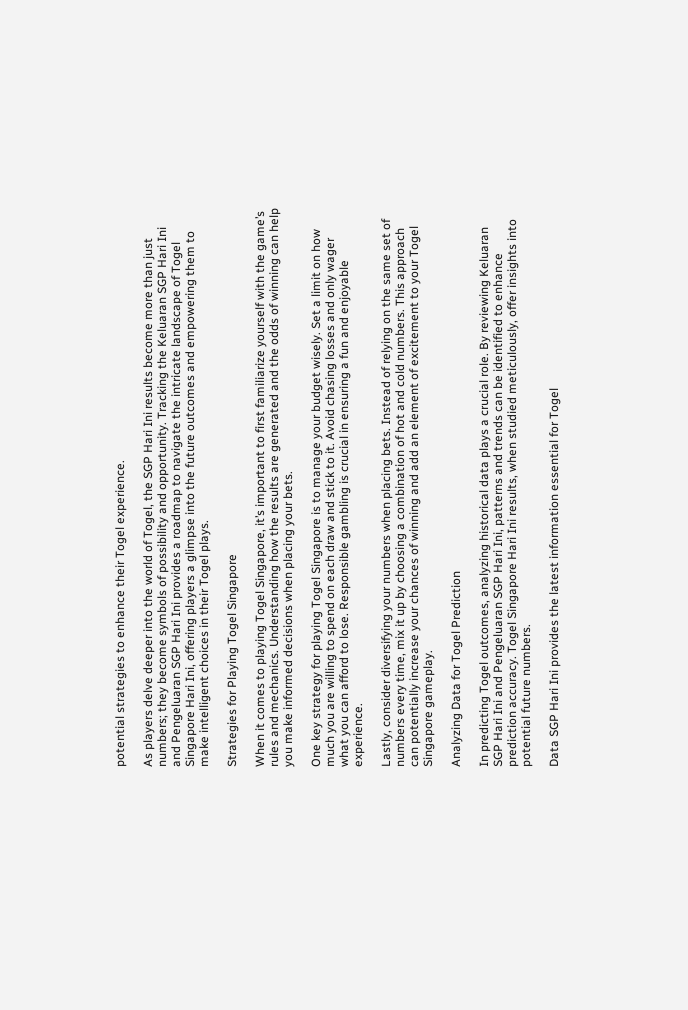potential strategies to enhance their Togel experience.

As players delve deeper into the world of Togel, the SGP Hari Ini results become more than just numbers; they become symbols of possibility and opportunity. Tracking the Keluaran SGP Hari Ini and Pengeluaran SGP Hari Ini provides a roadmap to navigate the intricate landscape of Togel Singapore Hari Ini, offering players a glimpse into the future outcomes and empowering them to make intelligent choices in their Togel plays.

Strategies for Playing Togel Singapore

When it comes to playing Togel Singapore, it’s important to first familiarize yourself with the game’s rules and mechanics. Understanding how the results are generated and the odds of winning can help you make informed decisions when placing your bets.

One key strategy for playing Togel Singapore is to manage your budget wisely. Set a limit on how much you are willing to spend on each draw and stick to it. Avoid chasing losses and only wager what you can afford to lose. Responsible gambling is crucial in ensuring a fun and enjoyable experience.

Lastly, consider diversifying your numbers when placing bets. Instead of relying on the same set of numbers every time, mix it up by choosing a combination of hot and cold numbers. This approach can potentially increase your chances of winning and add an element of excitement to your Togel Singapore gameplay.

Analyzing Data for Togel Prediction

In predicting Togel outcomes, analyzing historical data plays a crucial role. By reviewing Keluaran SGP Hari Ini and Pengeluaran SGP Hari Ini, patterns and trends can be identified to enhance prediction accuracy. Togel Singapore Hari Ini results, when studied meticulously, offer insights into potential future numbers.

Data SGP Hari Ini provides the latest information essential for Togel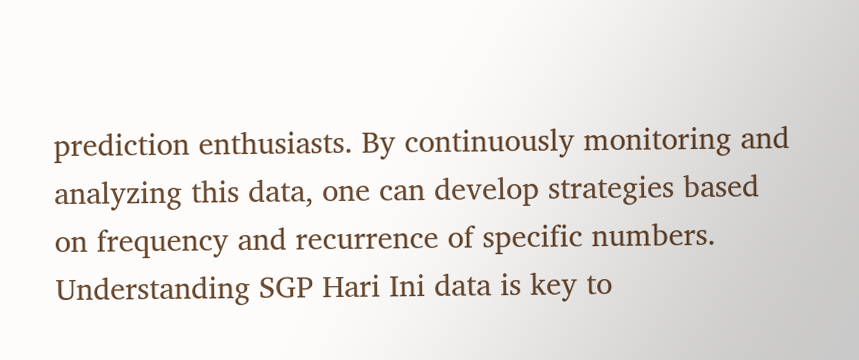prediction enthusiasts. By continuously monitoring and analyzing this data, one can develop strategies based on frequency and recurrence of specific numbers. Understanding SGP Hari Ini data is key to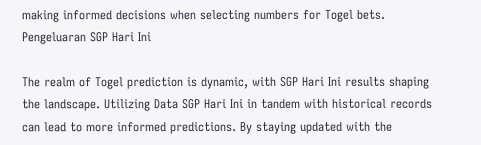making informed decisions when selecting numbers for Togel bets. Pengeluaran SGP Hari Ini

The realm of Togel prediction is dynamic, with SGP Hari Ini results shaping the landscape. Utilizing Data SGP Hari Ini in tandem with historical records can lead to more informed predictions. By staying updated with the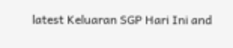latest Keluaran SGP Hari Ini and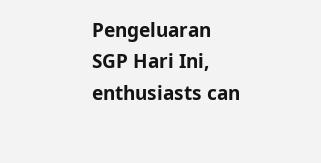Pengeluaran SGP Hari Ini, enthusiasts can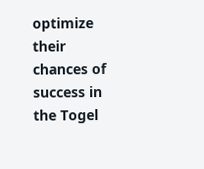optimize their chances of success in the Togel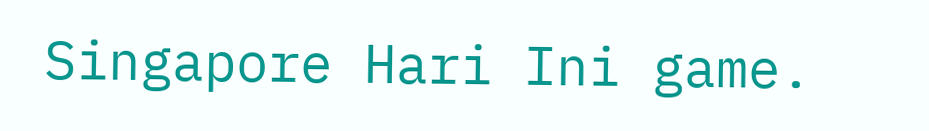Singapore Hari Ini game.